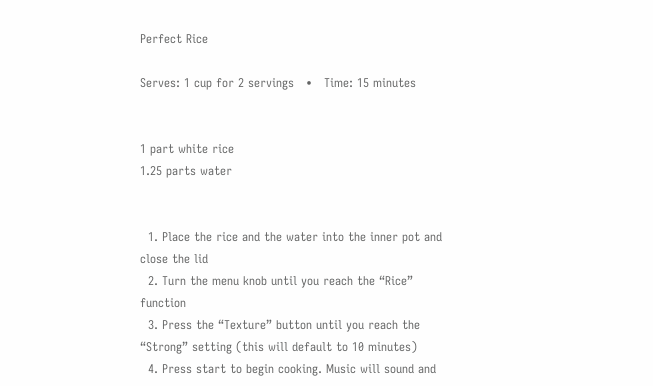Perfect Rice

Serves: 1 cup for 2 servings   •   Time: 15 minutes


1 part white rice
1.25 parts water


  1. Place the rice and the water into the inner pot and close the lid
  2. Turn the menu knob until you reach the “Rice” function
  3. Press the “Texture” button until you reach the “Strong” setting (this will default to 10 minutes)
  4. Press start to begin cooking. Music will sound and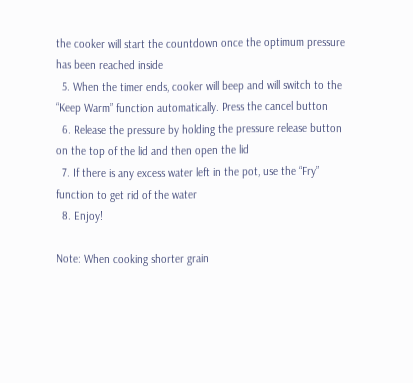the cooker will start the countdown once the optimum pressure has been reached inside
  5. When the timer ends, cooker will beep and will switch to the “Keep Warm” function automatically. Press the cancel button
  6. Release the pressure by holding the pressure release button on the top of the lid and then open the lid
  7. If there is any excess water left in the pot, use the “Fry” function to get rid of the water
  8. Enjoy!

Note: When cooking shorter grain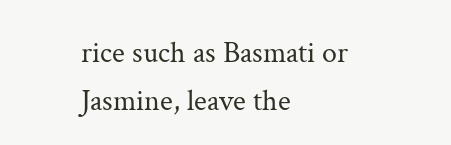rice such as Basmati or Jasmine, leave the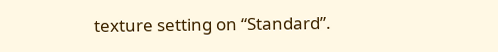texture setting on “Standard”.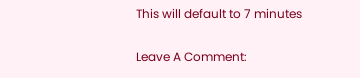This will default to 7 minutes

Leave A Comment: